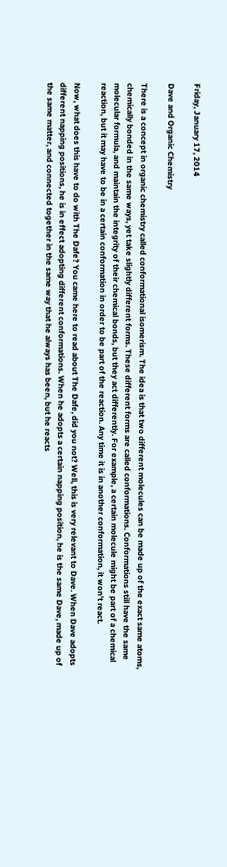Friday, January 17, 2014

Dave and Organic Chemistry

There is a concept in organic chemistry called conformational isomerism. The idea is that two different molecules can be made up of the exact same atoms, chemically bonded in the same ways, yet take slightly different forms. These different forms are called conformations. Conformations still have the same molecular formula, and maintain the integrity of their chemical bonds, but they act differently. For example, a certain molecule might be part of a chemical reaction, but it may have to be in a certain conformation in order to be part of the reaction. Any time it is in another conformation, it won't react.

Now, what does this have to do with The Dafe? You came here to read about The Dafe, did you not? Well, this is very relevant to Dave. When Dave adopts different napping positions, he is in effect adopting different conformations. When he adopts a certain napping position, he is the same Dave, made up of the same matter, and connected together in the same way that he always has been, but he reacts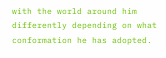with the world around him differently depending on what conformation he has adopted.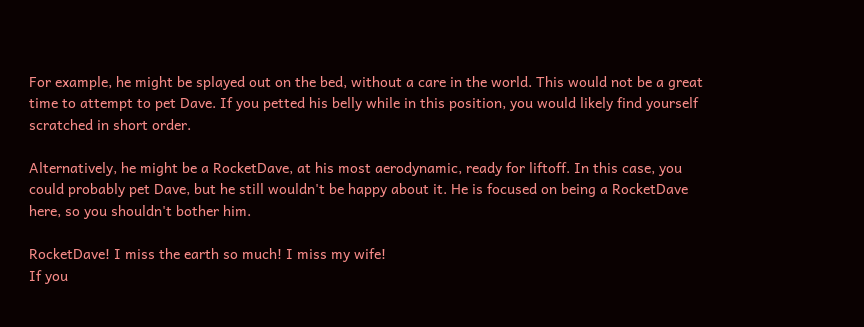For example, he might be splayed out on the bed, without a care in the world. This would not be a great time to attempt to pet Dave. If you petted his belly while in this position, you would likely find yourself scratched in short order.

Alternatively, he might be a RocketDave, at his most aerodynamic, ready for liftoff. In this case, you could probably pet Dave, but he still wouldn't be happy about it. He is focused on being a RocketDave here, so you shouldn't bother him.

RocketDave! I miss the earth so much! I miss my wife!
If you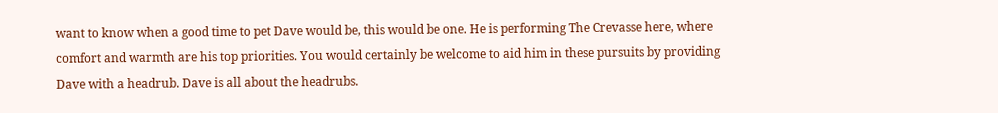want to know when a good time to pet Dave would be, this would be one. He is performing The Crevasse here, where comfort and warmth are his top priorities. You would certainly be welcome to aid him in these pursuits by providing Dave with a headrub. Dave is all about the headrubs.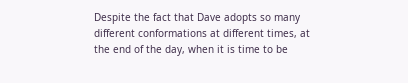Despite the fact that Dave adopts so many different conformations at different times, at the end of the day, when it is time to be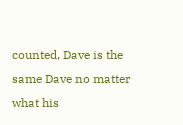counted, Dave is the same Dave no matter what his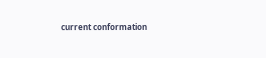current conformation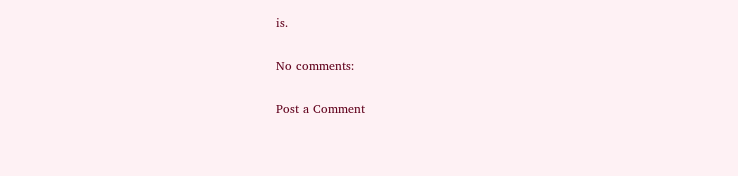is.

No comments:

Post a Comment